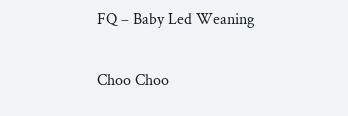FQ – Baby Led Weaning

Choo Choo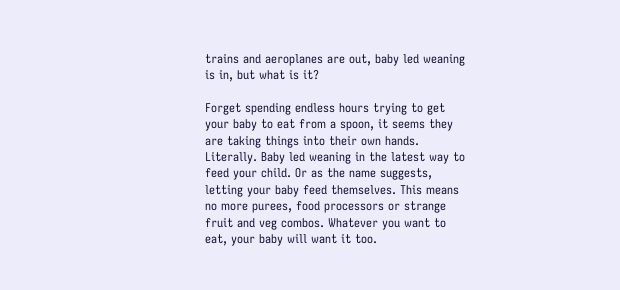trains and aeroplanes are out, baby led weaning is in, but what is it?

Forget spending endless hours trying to get your baby to eat from a spoon, it seems they are taking things into their own hands. Literally. Baby led weaning in the latest way to feed your child. Or as the name suggests, letting your baby feed themselves. This means no more purees, food processors or strange fruit and veg combos. Whatever you want to eat, your baby will want it too.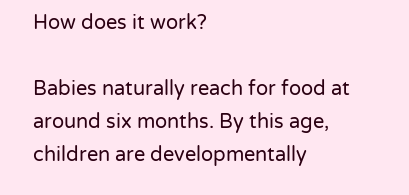How does it work?

Babies naturally reach for food at around six months. By this age, children are developmentally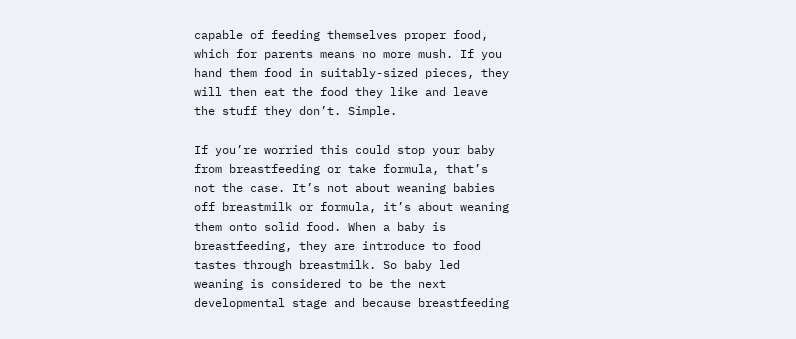capable of feeding themselves proper food, which for parents means no more mush. If you hand them food in suitably-sized pieces, they will then eat the food they like and leave the stuff they don’t. Simple.

If you’re worried this could stop your baby from breastfeeding or take formula, that’s not the case. It’s not about weaning babies off breastmilk or formula, it’s about weaning them onto solid food. When a baby is breastfeeding, they are introduce to food tastes through breastmilk. So baby led weaning is considered to be the next developmental stage and because breastfeeding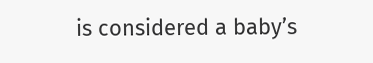is considered a baby’s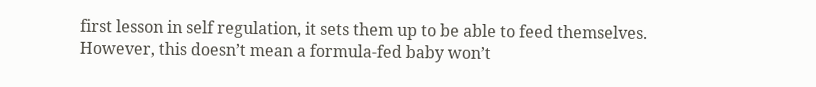first lesson in self regulation, it sets them up to be able to feed themselves. However, this doesn’t mean a formula-fed baby won’t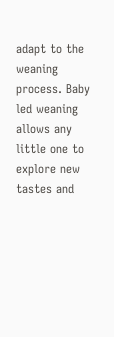adapt to the weaning process. Baby led weaning allows any little one to explore new tastes and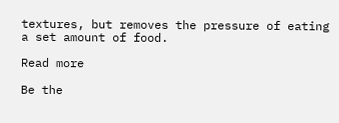textures, but removes the pressure of eating a set amount of food.

Read more

Be the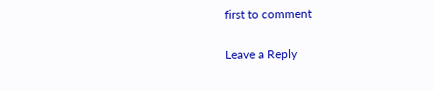first to comment

Leave a Reply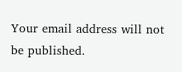Your email address will not be published.